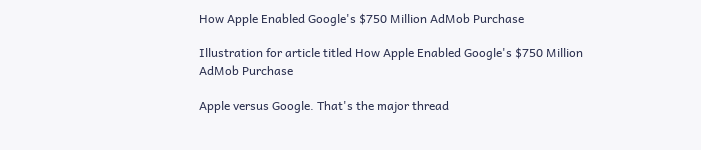How Apple Enabled Google's $750 Million AdMob Purchase

Illustration for article titled How Apple Enabled Google's $750 Million AdMob Purchase

Apple versus Google. That's the major thread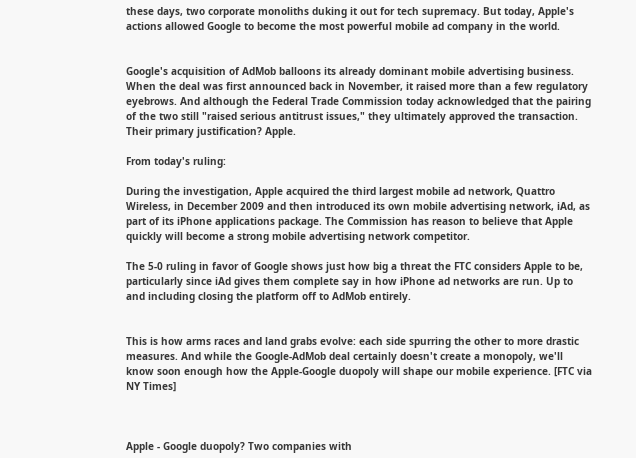these days, two corporate monoliths duking it out for tech supremacy. But today, Apple's actions allowed Google to become the most powerful mobile ad company in the world.


Google's acquisition of AdMob balloons its already dominant mobile advertising business. When the deal was first announced back in November, it raised more than a few regulatory eyebrows. And although the Federal Trade Commission today acknowledged that the pairing of the two still "raised serious antitrust issues," they ultimately approved the transaction. Their primary justification? Apple.

From today's ruling:

During the investigation, Apple acquired the third largest mobile ad network, Quattro Wireless, in December 2009 and then introduced its own mobile advertising network, iAd, as part of its iPhone applications package. The Commission has reason to believe that Apple quickly will become a strong mobile advertising network competitor.

The 5-0 ruling in favor of Google shows just how big a threat the FTC considers Apple to be, particularly since iAd gives them complete say in how iPhone ad networks are run. Up to and including closing the platform off to AdMob entirely.


This is how arms races and land grabs evolve: each side spurring the other to more drastic measures. And while the Google-AdMob deal certainly doesn't create a monopoly, we'll know soon enough how the Apple-Google duopoly will shape our mobile experience. [FTC via NY Times]



Apple - Google duopoly? Two companies with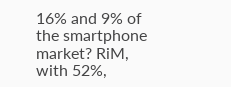16% and 9% of the smartphone market? RiM, with 52%,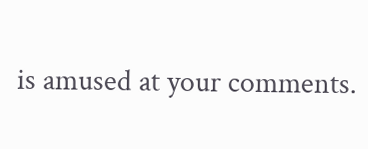is amused at your comments.